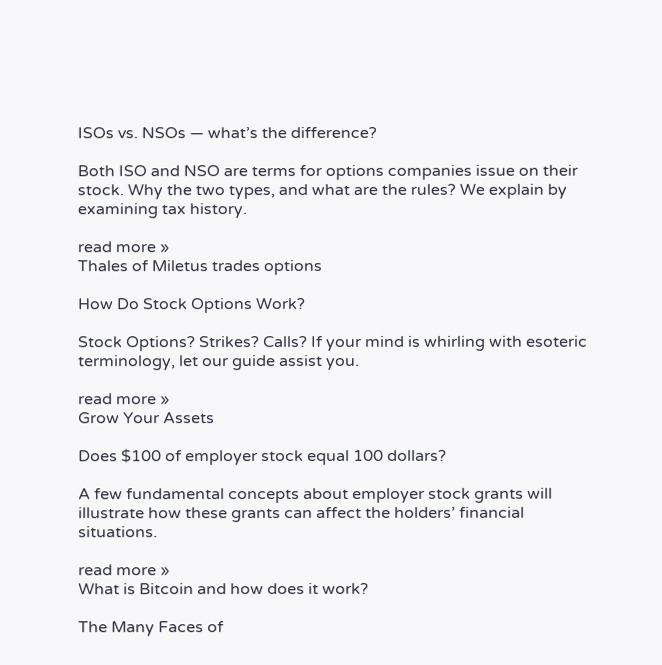ISOs vs. NSOs — what’s the difference?

Both ISO and NSO are terms for options companies issue on their stock. Why the two types, and what are the rules? We explain by examining tax history.

read more »
Thales of Miletus trades options

How Do Stock Options Work?

Stock Options? Strikes? Calls? If your mind is whirling with esoteric terminology, let our guide assist you.

read more »
Grow Your Assets

Does $100 of employer stock equal 100 dollars?

A few fundamental concepts about employer stock grants will illustrate how these grants can affect the holders’ financial situations.

read more »
What is Bitcoin and how does it work?

The Many Faces of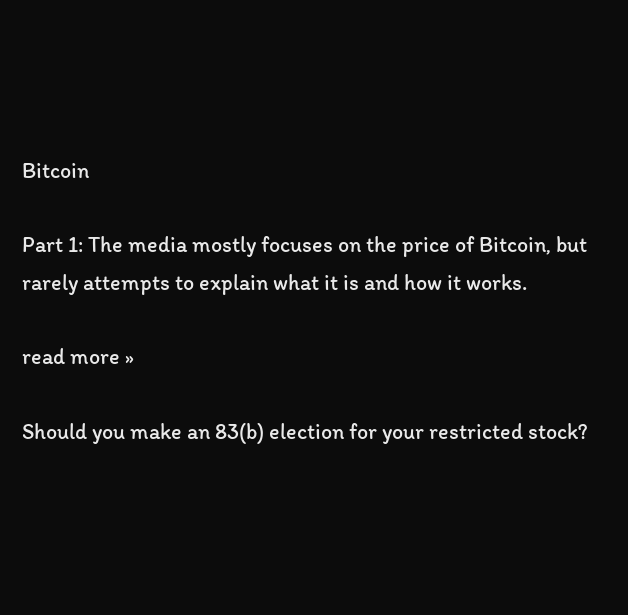Bitcoin

Part 1: The media mostly focuses on the price of Bitcoin, but rarely attempts to explain what it is and how it works.

read more »

Should you make an 83(b) election for your restricted stock?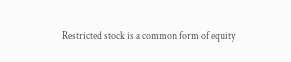Restricted stock is a common form of equity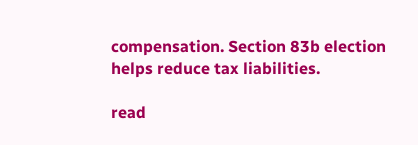compensation. Section 83b election helps reduce tax liabilities.

read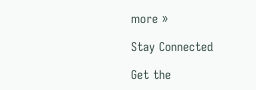more »

Stay Connected

Get the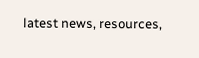latest news, resources,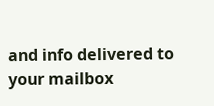and info delivered to your mailbox